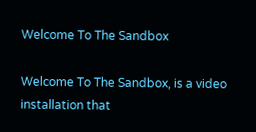Welcome To The Sandbox

Welcome To The Sandbox, is a video installation that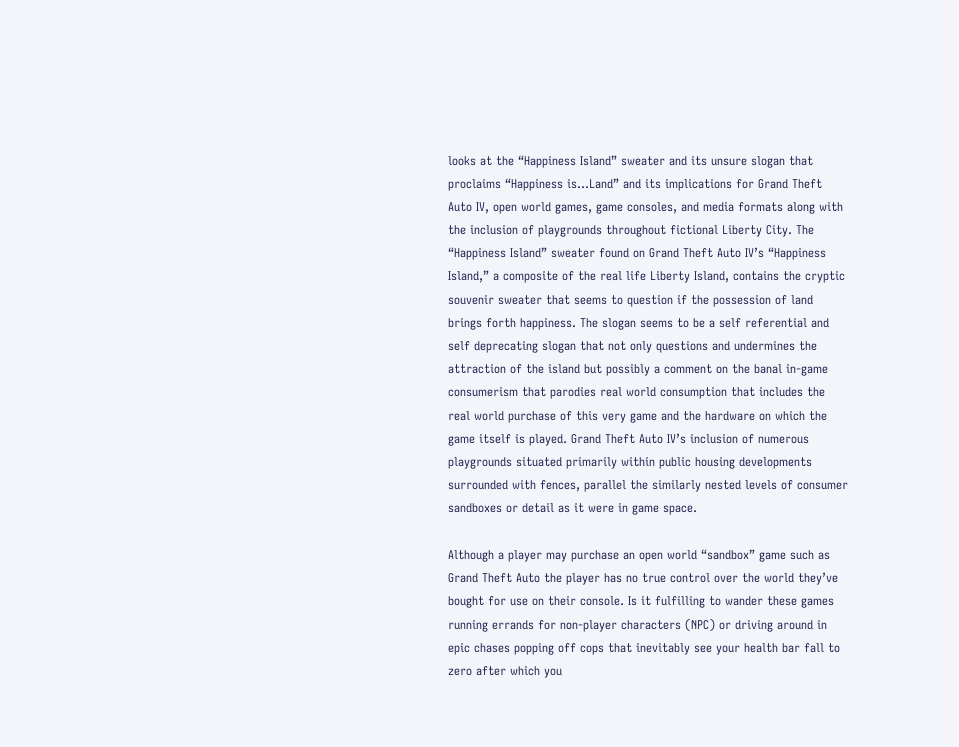looks at the “Happiness Island” sweater and its unsure slogan that proclaims “Happiness is…Land” and its implications for Grand Theft Auto IV, open world games, game consoles, and media formats along with the inclusion of playgrounds throughout fictional Liberty City. The “Happiness Island” sweater found on Grand Theft Auto IV’s “Happiness Island,” a composite of the real life Liberty Island, contains the cryptic souvenir sweater that seems to question if the possession of land brings forth happiness. The slogan seems to be a self referential and self deprecating slogan that not only questions and undermines the attraction of the island but possibly a comment on the banal in-game consumerism that parodies real world consumption that includes the real world purchase of this very game and the hardware on which the game itself is played. Grand Theft Auto IV’s inclusion of numerous playgrounds situated primarily within public housing developments surrounded with fences, parallel the similarly nested levels of consumer sandboxes or detail as it were in game space.

Although a player may purchase an open world “sandbox” game such as Grand Theft Auto the player has no true control over the world they’ve bought for use on their console. Is it fulfilling to wander these games running errands for non-player characters (NPC) or driving around in epic chases popping off cops that inevitably see your health bar fall to zero after which you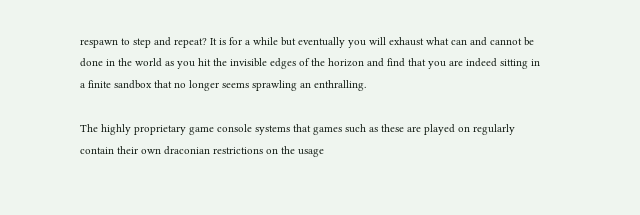respawn to step and repeat? It is for a while but eventually you will exhaust what can and cannot be done in the world as you hit the invisible edges of the horizon and find that you are indeed sitting in a finite sandbox that no longer seems sprawling an enthralling.

The highly proprietary game console systems that games such as these are played on regularly contain their own draconian restrictions on the usage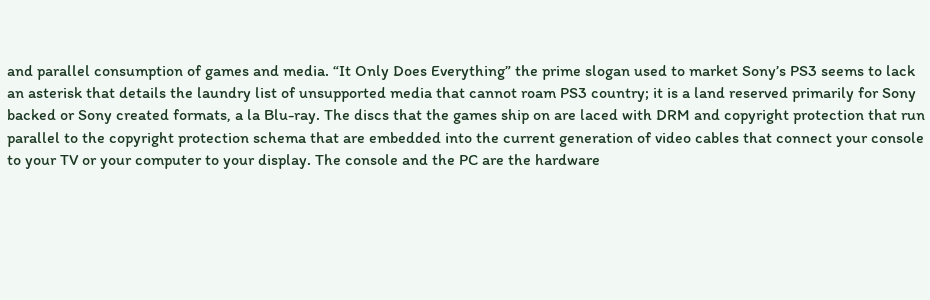and parallel consumption of games and media. “It Only Does Everything” the prime slogan used to market Sony’s PS3 seems to lack an asterisk that details the laundry list of unsupported media that cannot roam PS3 country; it is a land reserved primarily for Sony backed or Sony created formats, a la Blu-ray. The discs that the games ship on are laced with DRM and copyright protection that run parallel to the copyright protection schema that are embedded into the current generation of video cables that connect your console to your TV or your computer to your display. The console and the PC are the hardware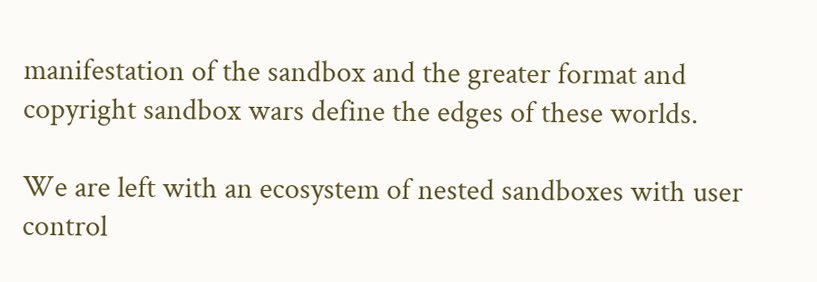manifestation of the sandbox and the greater format and copyright sandbox wars define the edges of these worlds.

We are left with an ecosystem of nested sandboxes with user control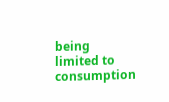being limited to consumption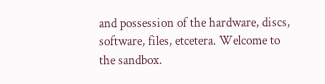and possession of the hardware, discs, software, files, etcetera. Welcome to the sandbox.